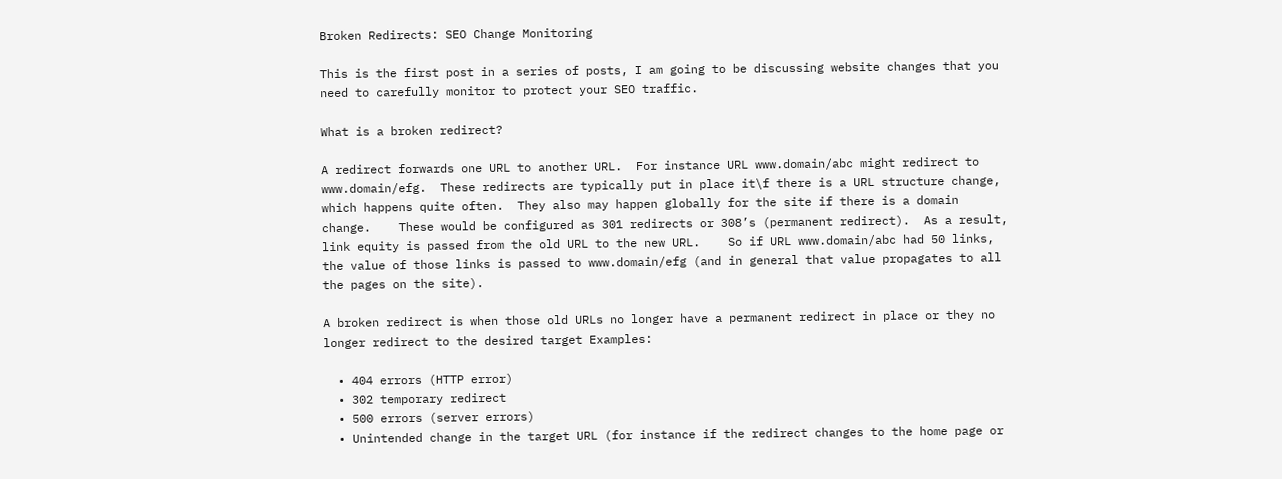Broken Redirects: SEO Change Monitoring

This is the first post in a series of posts, I am going to be discussing website changes that you need to carefully monitor to protect your SEO traffic.

What is a broken redirect?

A redirect forwards one URL to another URL.  For instance URL www.domain/abc might redirect to www.domain/efg.  These redirects are typically put in place it\f there is a URL structure change, which happens quite often.  They also may happen globally for the site if there is a domain change.    These would be configured as 301 redirects or 308’s (permanent redirect).  As a result, link equity is passed from the old URL to the new URL.    So if URL www.domain/abc had 50 links, the value of those links is passed to www.domain/efg (and in general that value propagates to all the pages on the site).

A broken redirect is when those old URLs no longer have a permanent redirect in place or they no longer redirect to the desired target Examples:

  • 404 errors (HTTP error)
  • 302 temporary redirect
  • 500 errors (server errors)
  • Unintended change in the target URL (for instance if the redirect changes to the home page or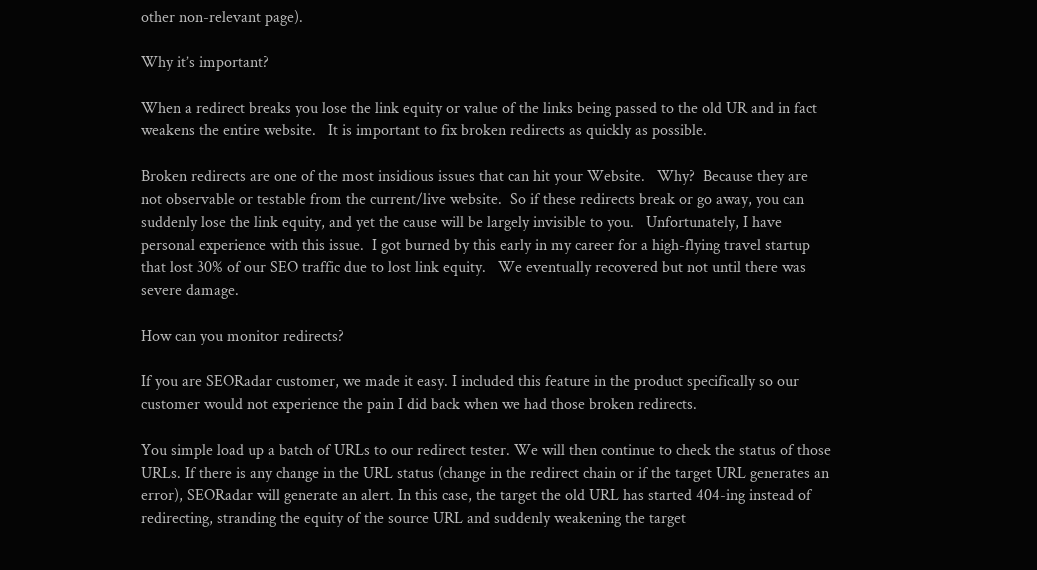other non-relevant page).

Why it’s important?

When a redirect breaks you lose the link equity or value of the links being passed to the old UR and in fact weakens the entire website.   It is important to fix broken redirects as quickly as possible.

Broken redirects are one of the most insidious issues that can hit your Website.   Why?  Because they are not observable or testable from the current/live website.  So if these redirects break or go away, you can suddenly lose the link equity, and yet the cause will be largely invisible to you.   Unfortunately, I have personal experience with this issue.  I got burned by this early in my career for a high-flying travel startup that lost 30% of our SEO traffic due to lost link equity.   We eventually recovered but not until there was severe damage.

How can you monitor redirects?

If you are SEORadar customer, we made it easy. I included this feature in the product specifically so our customer would not experience the pain I did back when we had those broken redirects.

You simple load up a batch of URLs to our redirect tester. We will then continue to check the status of those URLs. If there is any change in the URL status (change in the redirect chain or if the target URL generates an error), SEORadar will generate an alert. In this case, the target the old URL has started 404-ing instead of redirecting, stranding the equity of the source URL and suddenly weakening the target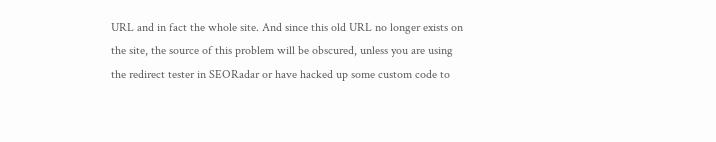URL and in fact the whole site. And since this old URL no longer exists on the site, the source of this problem will be obscured, unless you are using the redirect tester in SEORadar or have hacked up some custom code to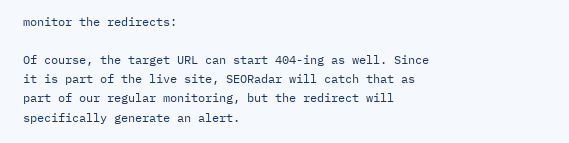monitor the redirects:

Of course, the target URL can start 404-ing as well. Since it is part of the live site, SEORadar will catch that as part of our regular monitoring, but the redirect will specifically generate an alert.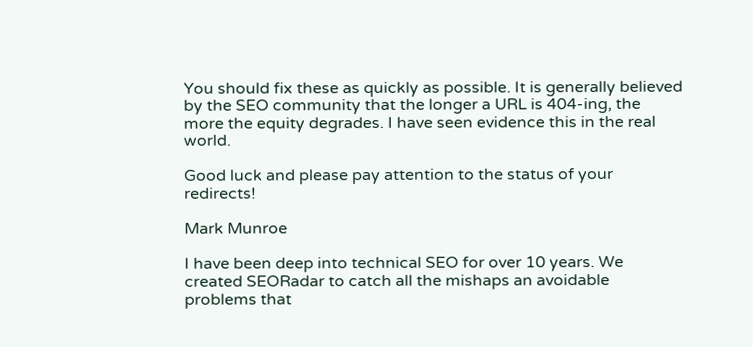You should fix these as quickly as possible. It is generally believed by the SEO community that the longer a URL is 404-ing, the more the equity degrades. I have seen evidence this in the real world.

Good luck and please pay attention to the status of your redirects!

Mark Munroe

I have been deep into technical SEO for over 10 years. We created SEORadar to catch all the mishaps an avoidable problems that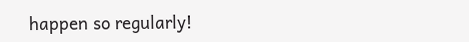happen so regularly!